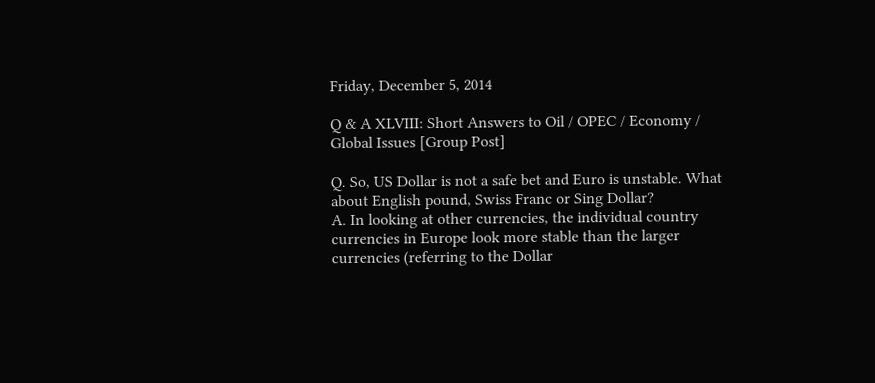Friday, December 5, 2014

Q & A XLVIII: Short Answers to Oil / OPEC / Economy / Global Issues [Group Post]

Q. So, US Dollar is not a safe bet and Euro is unstable. What about English pound, Swiss Franc or Sing Dollar?
A. In looking at other currencies, the individual country currencies in Europe look more stable than the larger currencies (referring to the Dollar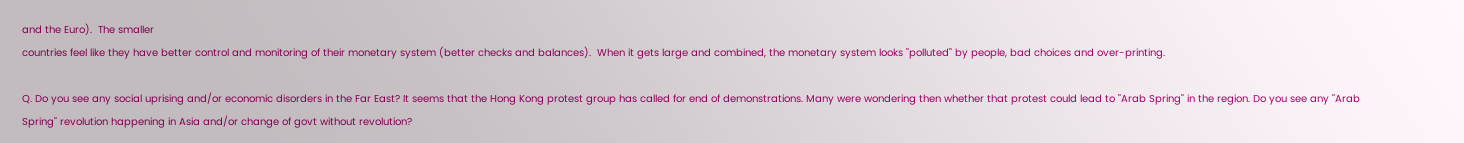and the Euro).  The smaller
countries feel like they have better control and monitoring of their monetary system (better checks and balances).  When it gets large and combined, the monetary system looks "polluted" by people, bad choices and over-printing.

Q. Do you see any social uprising and/or economic disorders in the Far East? It seems that the Hong Kong protest group has called for end of demonstrations. Many were wondering then whether that protest could lead to "Arab Spring" in the region. Do you see any "Arab Spring" revolution happening in Asia and/or change of govt without revolution?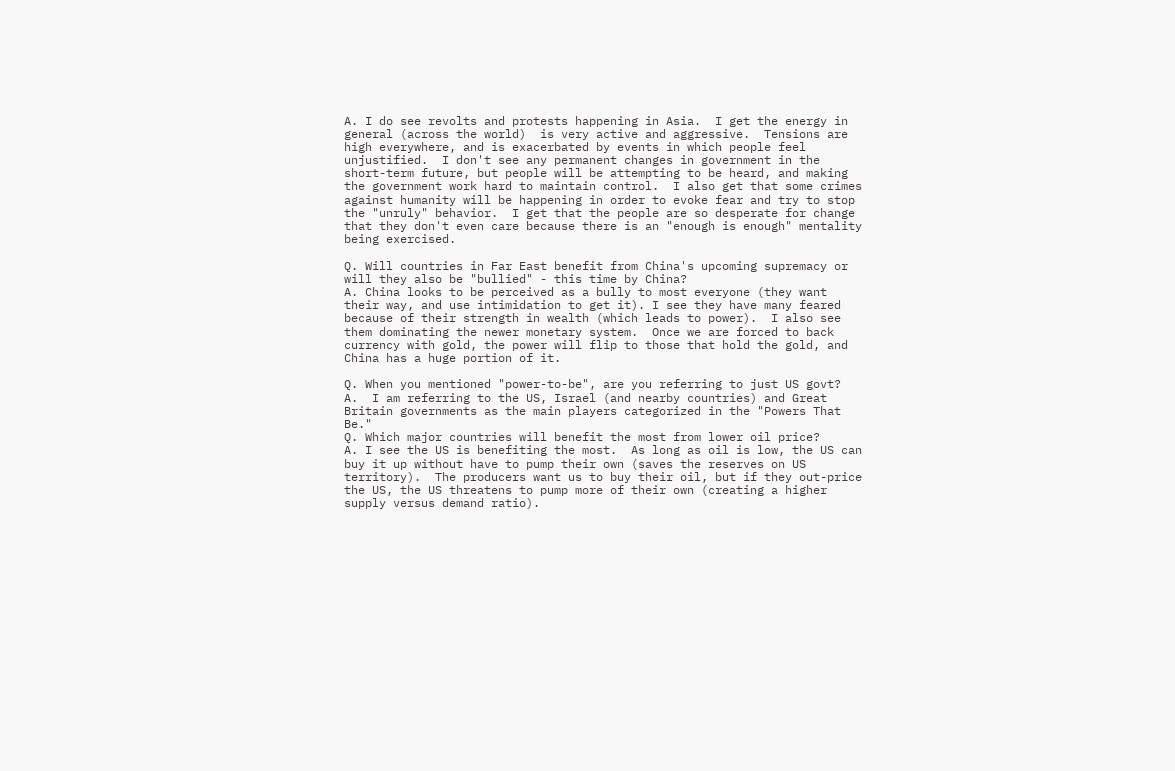A. I do see revolts and protests happening in Asia.  I get the energy in general (across the world)  is very active and aggressive.  Tensions are high everywhere, and is exacerbated by events in which people feel unjustified.  I don't see any permanent changes in government in the short-term future, but people will be attempting to be heard, and making the government work hard to maintain control.  I also get that some crimes against humanity will be happening in order to evoke fear and try to stop the "unruly" behavior.  I get that the people are so desperate for change that they don't even care because there is an "enough is enough" mentality being exercised.

Q. Will countries in Far East benefit from China's upcoming supremacy or will they also be "bullied" - this time by China?
A. China looks to be perceived as a bully to most everyone (they want their way, and use intimidation to get it). I see they have many feared because of their strength in wealth (which leads to power).  I also see them dominating the newer monetary system.  Once we are forced to back currency with gold, the power will flip to those that hold the gold, and China has a huge portion of it.

Q. When you mentioned "power-to-be", are you referring to just US govt?
A.  I am referring to the US, Israel (and nearby countries) and Great Britain governments as the main players categorized in the "Powers That Be."
Q. Which major countries will benefit the most from lower oil price?
A. I see the US is benefiting the most.  As long as oil is low, the US can buy it up without have to pump their own (saves the reserves on US territory).  The producers want us to buy their oil, but if they out-price the US, the US threatens to pump more of their own (creating a higher supply versus demand ratio).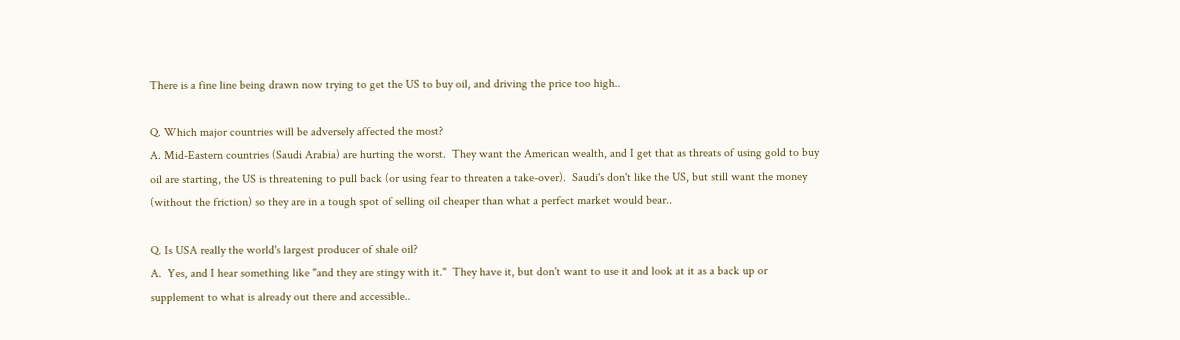There is a fine line being drawn now trying to get the US to buy oil, and driving the price too high..

Q. Which major countries will be adversely affected the most?
A. Mid-Eastern countries (Saudi Arabia) are hurting the worst.  They want the American wealth, and I get that as threats of using gold to buy oil are starting, the US is threatening to pull back (or using fear to threaten a take-over).  Saudi's don't like the US, but still want the money (without the friction) so they are in a tough spot of selling oil cheaper than what a perfect market would bear..

Q. Is USA really the world's largest producer of shale oil?
A.  Yes, and I hear something like "and they are stingy with it."  They have it, but don't want to use it and look at it as a back up or supplement to what is already out there and accessible..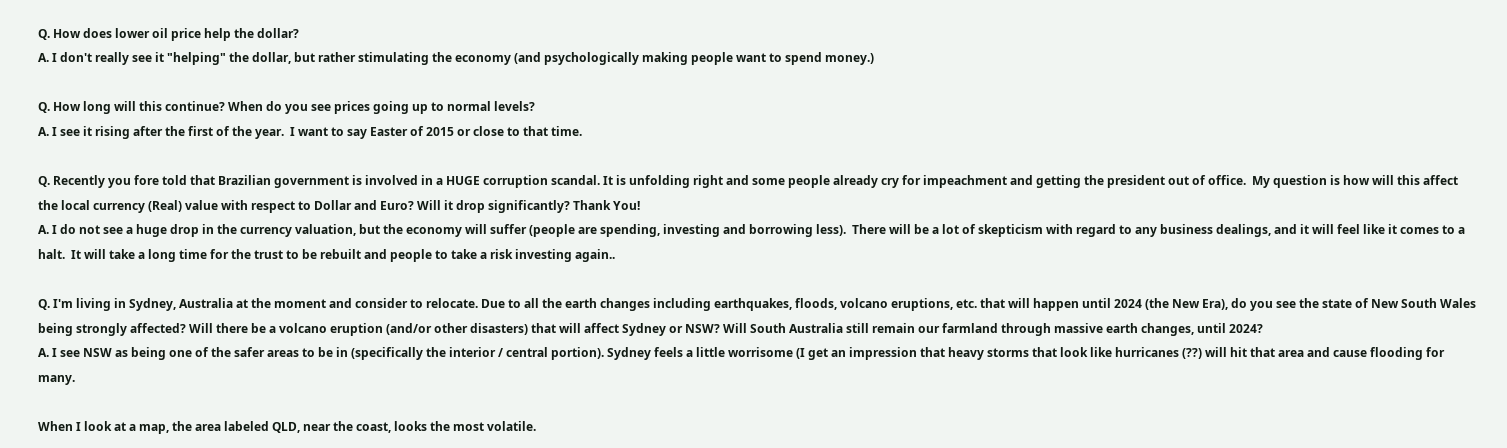Q. How does lower oil price help the dollar?
A. I don't really see it "helping" the dollar, but rather stimulating the economy (and psychologically making people want to spend money.)

Q. How long will this continue? When do you see prices going up to normal levels?
A. I see it rising after the first of the year.  I want to say Easter of 2015 or close to that time.

Q. Recently you fore told that Brazilian government is involved in a HUGE corruption scandal. It is unfolding right and some people already cry for impeachment and getting the president out of office.  My question is how will this affect the local currency (Real) value with respect to Dollar and Euro? Will it drop significantly? Thank You!
A. I do not see a huge drop in the currency valuation, but the economy will suffer (people are spending, investing and borrowing less).  There will be a lot of skepticism with regard to any business dealings, and it will feel like it comes to a halt.  It will take a long time for the trust to be rebuilt and people to take a risk investing again..

Q. I'm living in Sydney, Australia at the moment and consider to relocate. Due to all the earth changes including earthquakes, floods, volcano eruptions, etc. that will happen until 2024 (the New Era), do you see the state of New South Wales being strongly affected? Will there be a volcano eruption (and/or other disasters) that will affect Sydney or NSW? Will South Australia still remain our farmland through massive earth changes, until 2024?
A. I see NSW as being one of the safer areas to be in (specifically the interior / central portion). Sydney feels a little worrisome (I get an impression that heavy storms that look like hurricanes (??) will hit that area and cause flooding for many.

When I look at a map, the area labeled QLD, near the coast, looks the most volatile.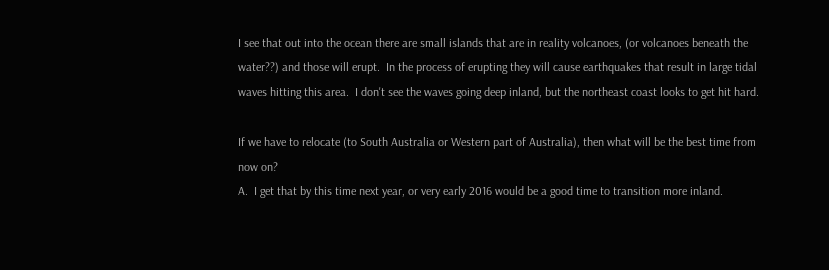I see that out into the ocean there are small islands that are in reality volcanoes, (or volcanoes beneath the water??) and those will erupt.  In the process of erupting they will cause earthquakes that result in large tidal waves hitting this area.  I don't see the waves going deep inland, but the northeast coast looks to get hit hard.

If we have to relocate (to South Australia or Western part of Australia), then what will be the best time from now on?
A.  I get that by this time next year, or very early 2016 would be a good time to transition more inland.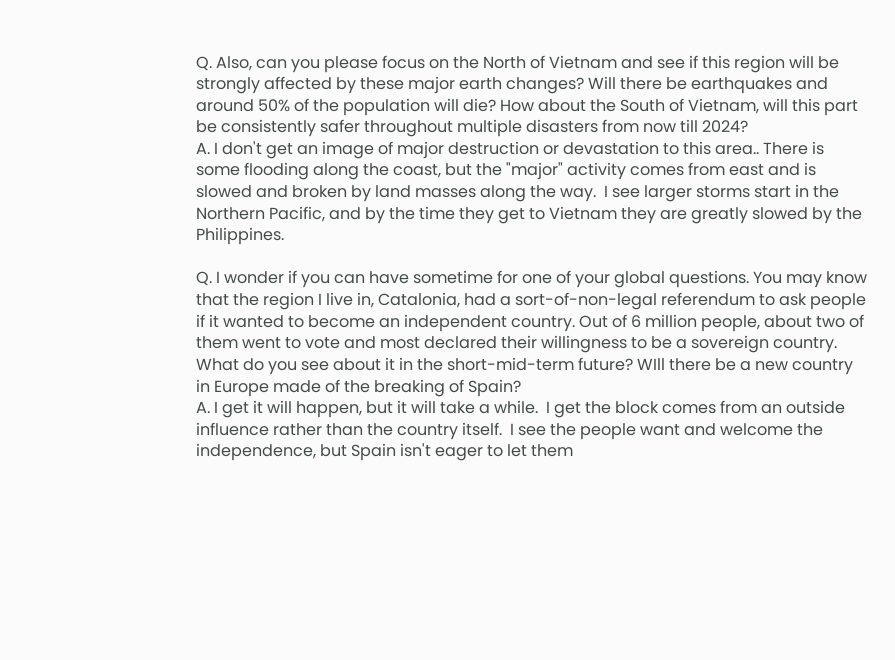Q. Also, can you please focus on the North of Vietnam and see if this region will be strongly affected by these major earth changes? Will there be earthquakes and around 50% of the population will die? How about the South of Vietnam, will this part be consistently safer throughout multiple disasters from now till 2024?
A. I don't get an image of major destruction or devastation to this area.. There is some flooding along the coast, but the "major" activity comes from east and is slowed and broken by land masses along the way.  I see larger storms start in the Northern Pacific, and by the time they get to Vietnam they are greatly slowed by the Philippines.

Q. I wonder if you can have sometime for one of your global questions. You may know that the region I live in, Catalonia, had a sort-of-non-legal referendum to ask people if it wanted to become an independent country. Out of 6 million people, about two of them went to vote and most declared their willingness to be a sovereign country. What do you see about it in the short-mid-term future? WIll there be a new country in Europe made of the breaking of Spain?
A. I get it will happen, but it will take a while.  I get the block comes from an outside influence rather than the country itself.  I see the people want and welcome the independence, but Spain isn't eager to let them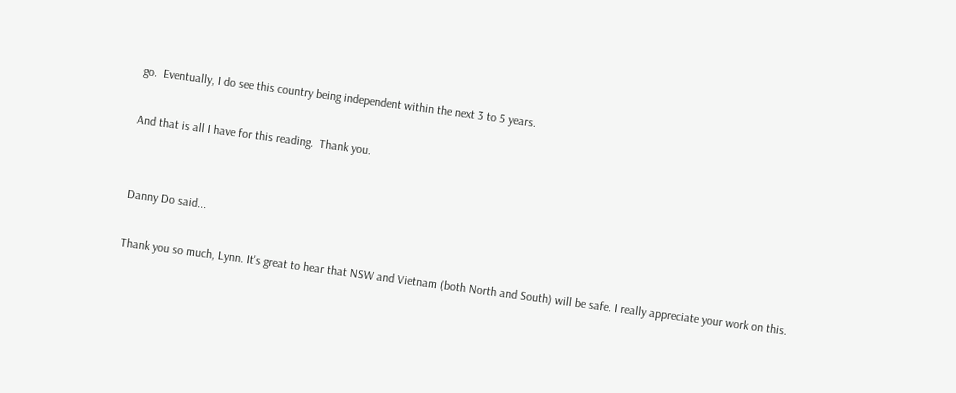go.  Eventually, I do see this country being independent within the next 3 to 5 years.

And that is all I have for this reading.  Thank you.


Danny Do said...

Thank you so much, Lynn. It's great to hear that NSW and Vietnam (both North and South) will be safe. I really appreciate your work on this.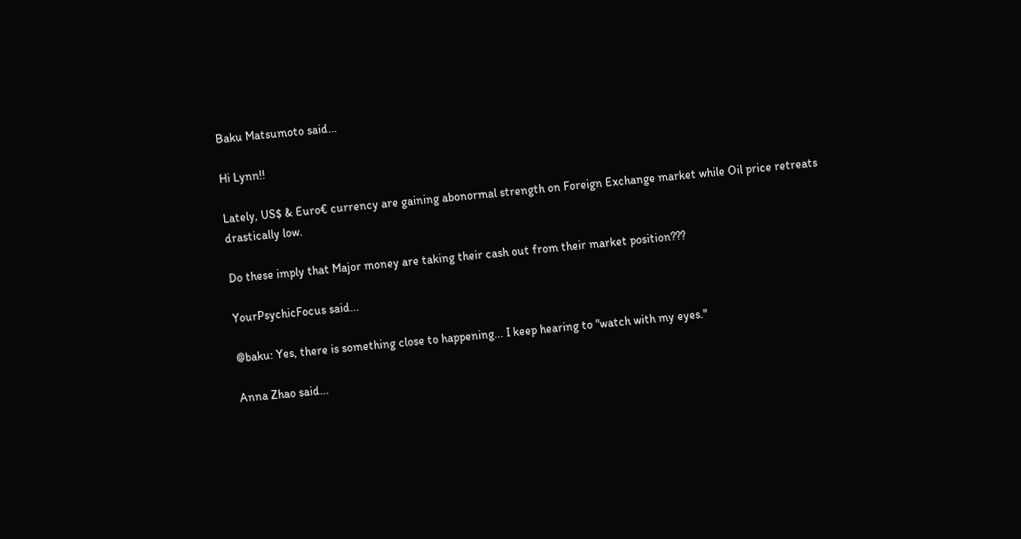Baku Matsumoto said...

Hi Lynn!!

Lately, US$ & Euro€ currency are gaining abonormal strength on Foreign Exchange market while Oil price retreats drastically low.

Do these imply that Major money are taking their cash out from their market position???

YourPsychicFocus said...

@baku: Yes, there is something close to happening... I keep hearing to "watch with my eyes."

Anna Zhao said...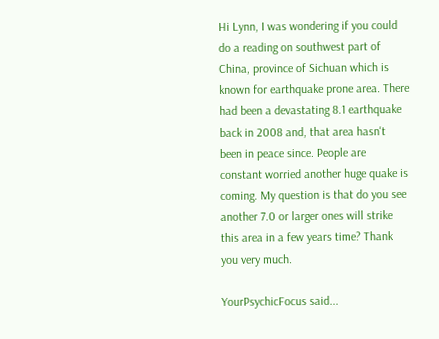Hi Lynn, I was wondering if you could do a reading on southwest part of China, province of Sichuan which is known for earthquake prone area. There had been a devastating 8.1 earthquake back in 2008 and, that area hasn't been in peace since. People are constant worried another huge quake is coming. My question is that do you see another 7.0 or larger ones will strike this area in a few years time? Thank you very much.

YourPsychicFocus said...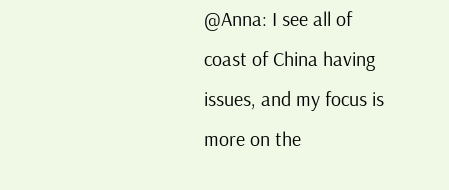@Anna: I see all of coast of China having issues, and my focus is more on the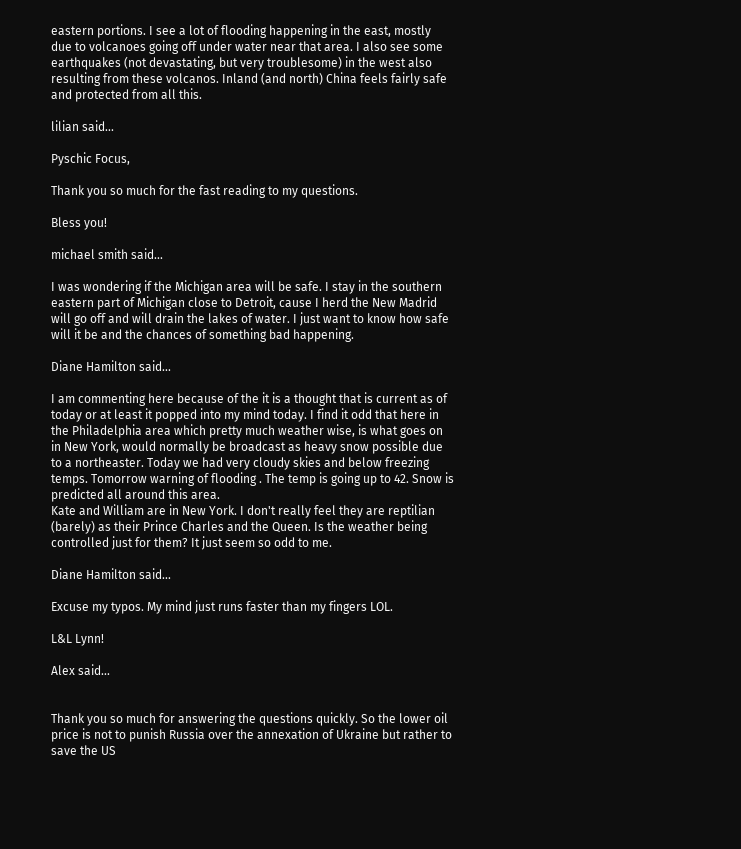eastern portions. I see a lot of flooding happening in the east, mostly due to volcanoes going off under water near that area. I also see some earthquakes (not devastating, but very troublesome) in the west also resulting from these volcanos. Inland (and north) China feels fairly safe and protected from all this.

lilian said...

Pyschic Focus,

Thank you so much for the fast reading to my questions.

Bless you!

michael smith said...

I was wondering if the Michigan area will be safe. I stay in the southern eastern part of Michigan close to Detroit, cause I herd the New Madrid will go off and will drain the lakes of water. I just want to know how safe will it be and the chances of something bad happening.

Diane Hamilton said...

I am commenting here because of the it is a thought that is current as of today or at least it popped into my mind today. I find it odd that here in the Philadelphia area which pretty much weather wise, is what goes on in New York, would normally be broadcast as heavy snow possible due to a northeaster. Today we had very cloudy skies and below freezing temps. Tomorrow warning of flooding . The temp is going up to 42. Snow is predicted all around this area.
Kate and William are in New York. I don't really feel they are reptilian (barely) as their Prince Charles and the Queen. Is the weather being controlled just for them? It just seem so odd to me.

Diane Hamilton said...

Excuse my typos. My mind just runs faster than my fingers LOL.

L&L Lynn!

Alex said...


Thank you so much for answering the questions quickly. So the lower oil price is not to punish Russia over the annexation of Ukraine but rather to save the US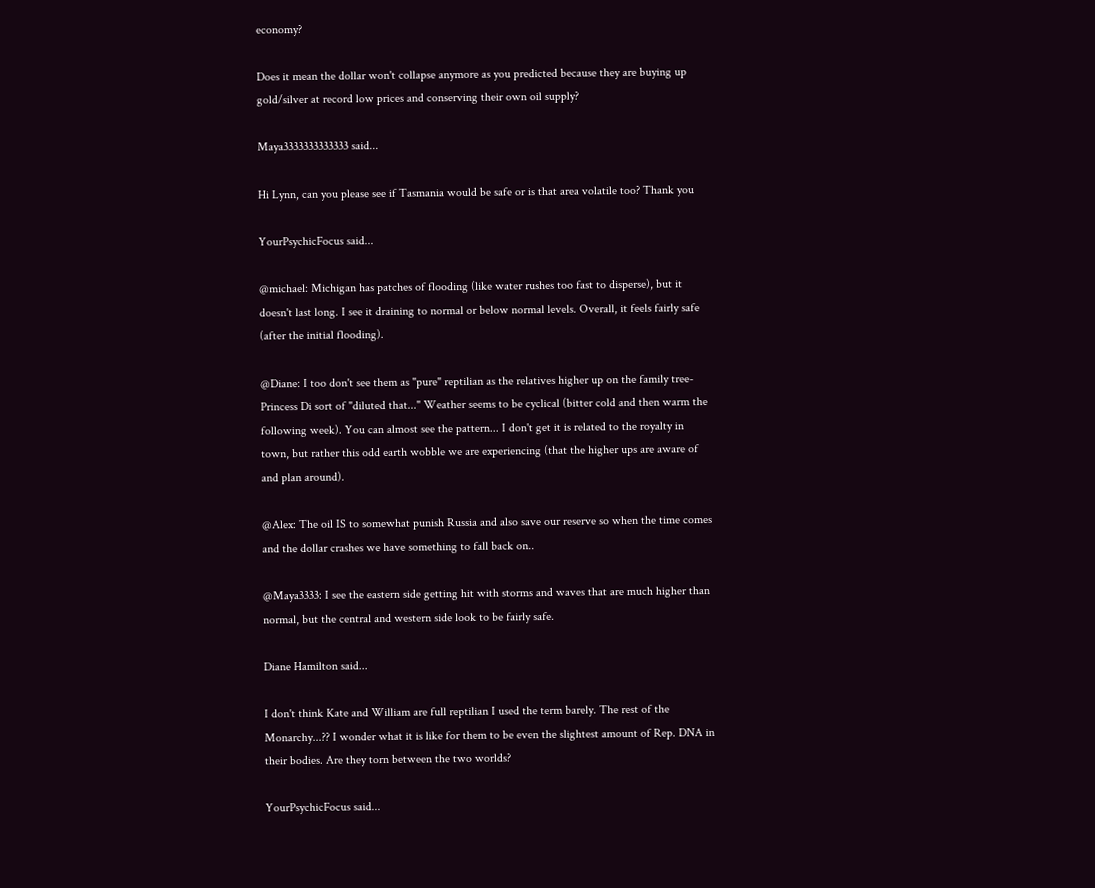economy?

Does it mean the dollar won't collapse anymore as you predicted because they are buying up gold/silver at record low prices and conserving their own oil supply?

Maya3333333333333 said...

Hi Lynn, can you please see if Tasmania would be safe or is that area volatile too? Thank you

YourPsychicFocus said...

@michael: Michigan has patches of flooding (like water rushes too fast to disperse), but it doesn't last long. I see it draining to normal or below normal levels. Overall, it feels fairly safe (after the initial flooding).

@Diane: I too don't see them as "pure" reptilian as the relatives higher up on the family tree- Princess Di sort of "diluted that..." Weather seems to be cyclical (bitter cold and then warm the following week). You can almost see the pattern... I don't get it is related to the royalty in town, but rather this odd earth wobble we are experiencing (that the higher ups are aware of and plan around).

@Alex: The oil IS to somewhat punish Russia and also save our reserve so when the time comes and the dollar crashes we have something to fall back on..

@Maya3333: I see the eastern side getting hit with storms and waves that are much higher than normal, but the central and western side look to be fairly safe.

Diane Hamilton said...

I don't think Kate and William are full reptilian I used the term barely. The rest of the Monarchy...?? I wonder what it is like for them to be even the slightest amount of Rep. DNA in their bodies. Are they torn between the two worlds?

YourPsychicFocus said...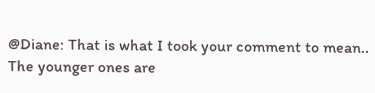@Diane: That is what I took your comment to mean.. The younger ones are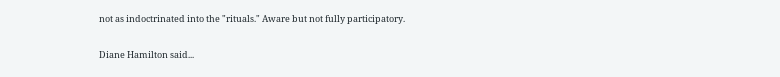not as indoctrinated into the "rituals." Aware but not fully participatory.

Diane Hamilton said...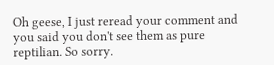Oh geese, I just reread your comment and you said you don't see them as pure reptilian. So sorry.